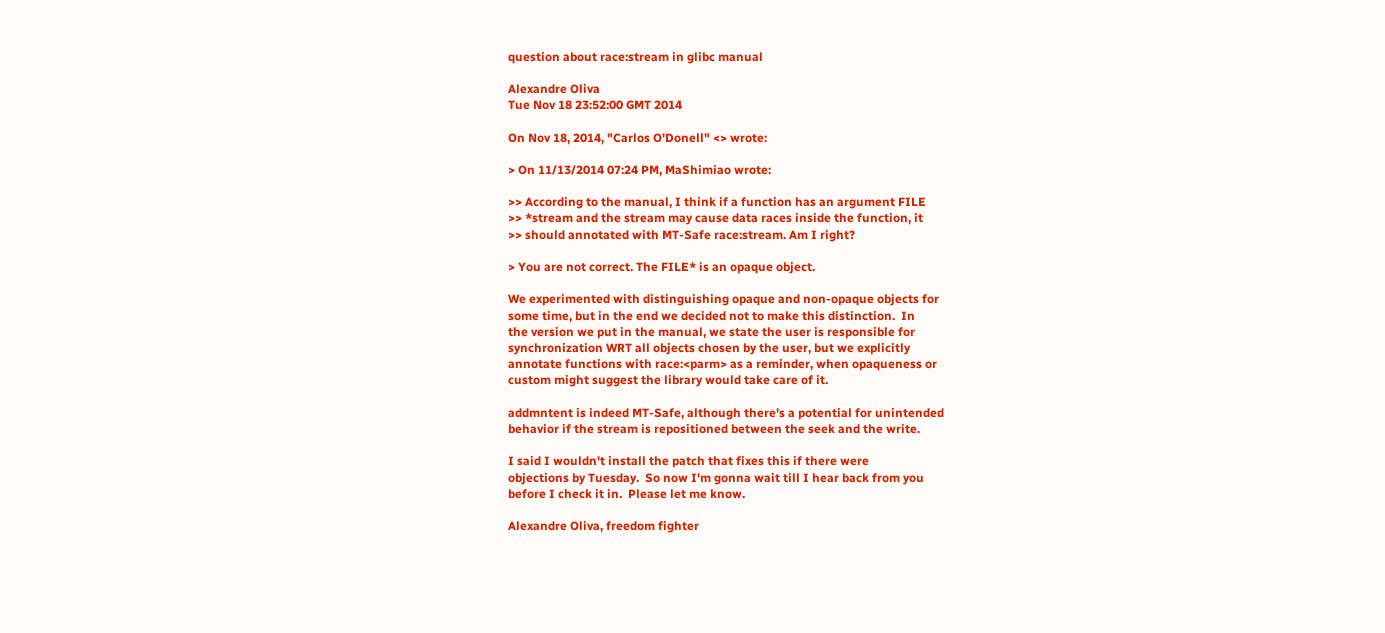question about race:stream in glibc manual

Alexandre Oliva
Tue Nov 18 23:52:00 GMT 2014

On Nov 18, 2014, "Carlos O'Donell" <> wrote:

> On 11/13/2014 07:24 PM, MaShimiao wrote:

>> According to the manual, I think if a function has an argument FILE
>> *stream and the stream may cause data races inside the function, it
>> should annotated with MT-Safe race:stream. Am I right?

> You are not correct. The FILE* is an opaque object.

We experimented with distinguishing opaque and non-opaque objects for
some time, but in the end we decided not to make this distinction.  In
the version we put in the manual, we state the user is responsible for
synchronization WRT all objects chosen by the user, but we explicitly
annotate functions with race:<parm> as a reminder, when opaqueness or
custom might suggest the library would take care of it.

addmntent is indeed MT-Safe, although there's a potential for unintended
behavior if the stream is repositioned between the seek and the write.

I said I wouldn't install the patch that fixes this if there were
objections by Tuesday.  So now I'm gonna wait till I hear back from you
before I check it in.  Please let me know.

Alexandre Oliva, freedom fighter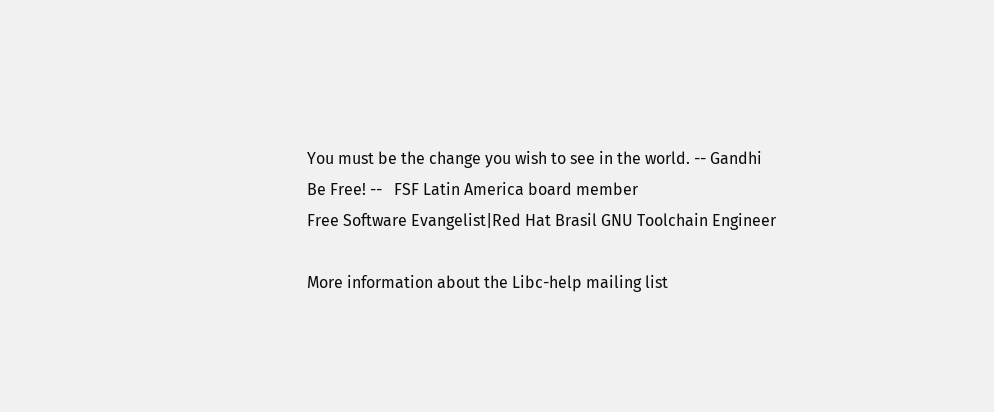You must be the change you wish to see in the world. -- Gandhi
Be Free! --   FSF Latin America board member
Free Software Evangelist|Red Hat Brasil GNU Toolchain Engineer

More information about the Libc-help mailing list